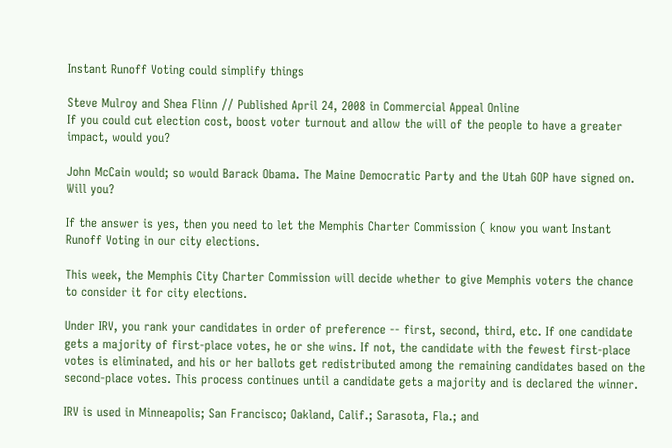Instant Runoff Voting could simplify things

Steve Mulroy and Shea Flinn // Published April 24, 2008 in Commercial Appeal Online
If you could cut election cost, boost voter turnout and allow the will of the people to have a greater impact, would you?

John McCain would; so would Barack Obama. The Maine Democratic Party and the Utah GOP have signed on. Will you?

If the answer is yes, then you need to let the Memphis Charter Commission ( know you want Instant Runoff Voting in our city elections.

This week, the Memphis City Charter Commission will decide whether to give Memphis voters the chance to consider it for city elections.

Under IRV, you rank your candidates in order of preference -- first, second, third, etc. If one candidate gets a majority of first-place votes, he or she wins. If not, the candidate with the fewest first-place votes is eliminated, and his or her ballots get redistributed among the remaining candidates based on the second-place votes. This process continues until a candidate gets a majority and is declared the winner.

IRV is used in Minneapolis; San Francisco; Oakland, Calif.; Sarasota, Fla.; and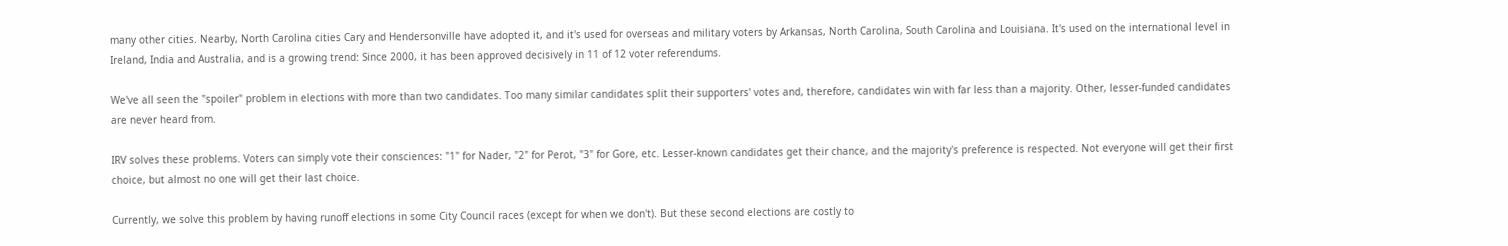many other cities. Nearby, North Carolina cities Cary and Hendersonville have adopted it, and it's used for overseas and military voters by Arkansas, North Carolina, South Carolina and Louisiana. It's used on the international level in Ireland, India and Australia, and is a growing trend: Since 2000, it has been approved decisively in 11 of 12 voter referendums.

We've all seen the "spoiler" problem in elections with more than two candidates. Too many similar candidates split their supporters' votes and, therefore, candidates win with far less than a majority. Other, lesser-funded candidates are never heard from.

IRV solves these problems. Voters can simply vote their consciences: "1" for Nader, "2" for Perot, "3" for Gore, etc. Lesser-known candidates get their chance, and the majority's preference is respected. Not everyone will get their first choice, but almost no one will get their last choice.

Currently, we solve this problem by having runoff elections in some City Council races (except for when we don't). But these second elections are costly to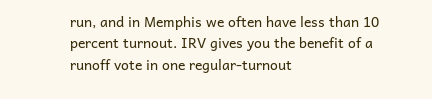run, and in Memphis we often have less than 10 percent turnout. IRV gives you the benefit of a runoff vote in one regular-turnout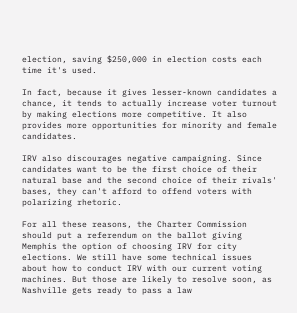election, saving $250,000 in election costs each time it's used.

In fact, because it gives lesser-known candidates a chance, it tends to actually increase voter turnout by making elections more competitive. It also provides more opportunities for minority and female candidates.

IRV also discourages negative campaigning. Since candidates want to be the first choice of their natural base and the second choice of their rivals' bases, they can't afford to offend voters with polarizing rhetoric.

For all these reasons, the Charter Commission should put a referendum on the ballot giving Memphis the option of choosing IRV for city elections. We still have some technical issues about how to conduct IRV with our current voting machines. But those are likely to resolve soon, as Nashville gets ready to pass a law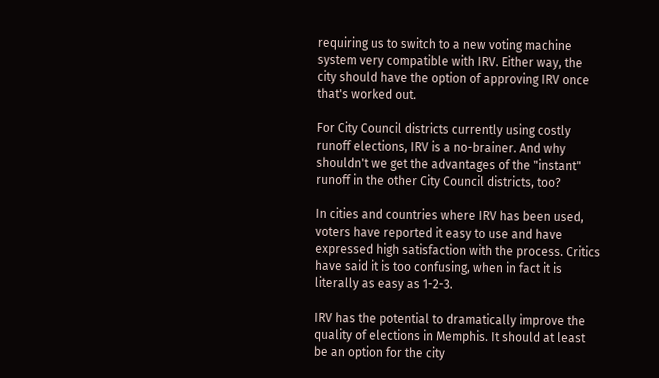requiring us to switch to a new voting machine system very compatible with IRV. Either way, the city should have the option of approving IRV once that's worked out.

For City Council districts currently using costly runoff elections, IRV is a no-brainer. And why shouldn't we get the advantages of the "instant" runoff in the other City Council districts, too?

In cities and countries where IRV has been used, voters have reported it easy to use and have expressed high satisfaction with the process. Critics have said it is too confusing, when in fact it is literally as easy as 1-2-3.

IRV has the potential to dramatically improve the quality of elections in Memphis. It should at least be an option for the city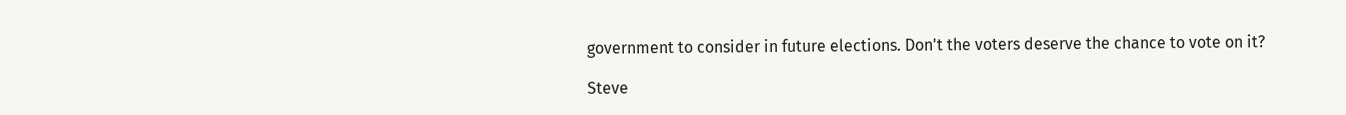government to consider in future elections. Don't the voters deserve the chance to vote on it?

Steve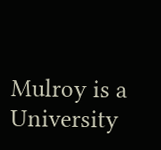Mulroy is a University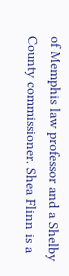of Memphis law professor and a Shelby County commissioner. Shea Flinn is a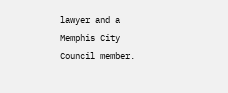lawyer and a Memphis City Council member.